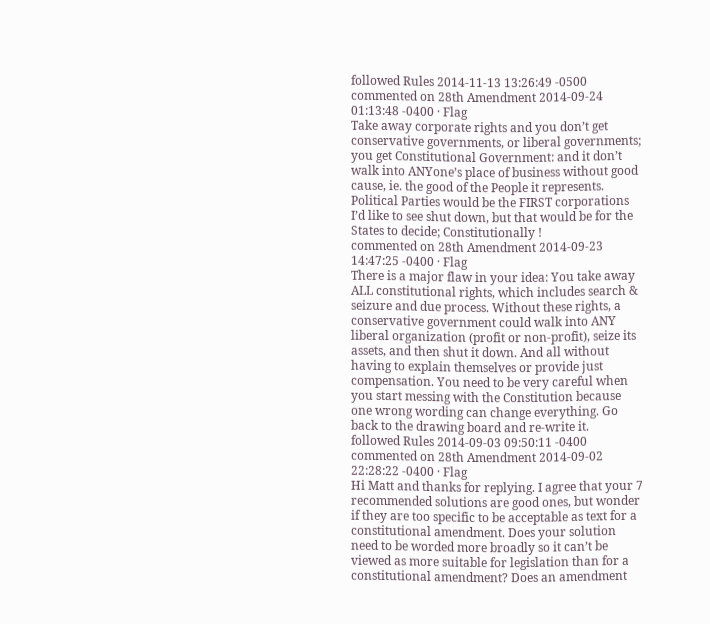followed Rules 2014-11-13 13:26:49 -0500
commented on 28th Amendment 2014-09-24 01:13:48 -0400 · Flag
Take away corporate rights and you don’t get conservative governments, or liberal governments; you get Constitutional Government: and it don’t walk into ANYone’s place of business without good cause, ie. the good of the People it represents. Political Parties would be the FIRST corporations I’d like to see shut down, but that would be for the States to decide; Constitutionally !
commented on 28th Amendment 2014-09-23 14:47:25 -0400 · Flag
There is a major flaw in your idea: You take away ALL constitutional rights, which includes search & seizure and due process. Without these rights, a conservative government could walk into ANY liberal organization (profit or non-profit), seize its assets, and then shut it down. And all without having to explain themselves or provide just compensation. You need to be very careful when you start messing with the Constitution because one wrong wording can change everything. Go back to the drawing board and re-write it.
followed Rules 2014-09-03 09:50:11 -0400
commented on 28th Amendment 2014-09-02 22:28:22 -0400 · Flag
Hi Matt and thanks for replying. I agree that your 7 recommended solutions are good ones, but wonder if they are too specific to be acceptable as text for a constitutional amendment. Does your solution need to be worded more broadly so it can’t be viewed as more suitable for legislation than for a constitutional amendment? Does an amendment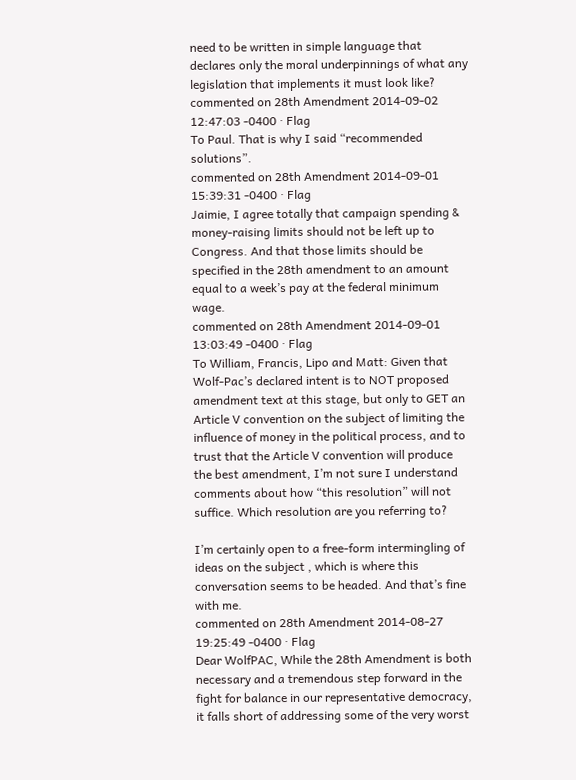need to be written in simple language that declares only the moral underpinnings of what any legislation that implements it must look like?
commented on 28th Amendment 2014-09-02 12:47:03 -0400 · Flag
To Paul. That is why I said “recommended solutions”.
commented on 28th Amendment 2014-09-01 15:39:31 -0400 · Flag
Jaimie, I agree totally that campaign spending & money-raising limits should not be left up to Congress. And that those limits should be specified in the 28th amendment to an amount equal to a week’s pay at the federal minimum wage.
commented on 28th Amendment 2014-09-01 13:03:49 -0400 · Flag
To William, Francis, Lipo and Matt: Given that Wolf-Pac’s declared intent is to NOT proposed amendment text at this stage, but only to GET an Article V convention on the subject of limiting the influence of money in the political process, and to trust that the Article V convention will produce the best amendment, I’m not sure I understand comments about how “this resolution” will not suffice. Which resolution are you referring to?

I’m certainly open to a free-form intermingling of ideas on the subject , which is where this conversation seems to be headed. And that’s fine with me.
commented on 28th Amendment 2014-08-27 19:25:49 -0400 · Flag
Dear WolfPAC, While the 28th Amendment is both necessary and a tremendous step forward in the fight for balance in our representative democracy, it falls short of addressing some of the very worst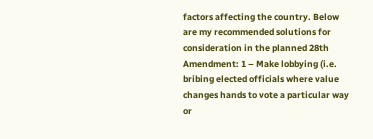factors affecting the country. Below are my recommended solutions for consideration in the planned 28th Amendment: 1 – Make lobbying (i.e. bribing elected officials where value changes hands to vote a particular way or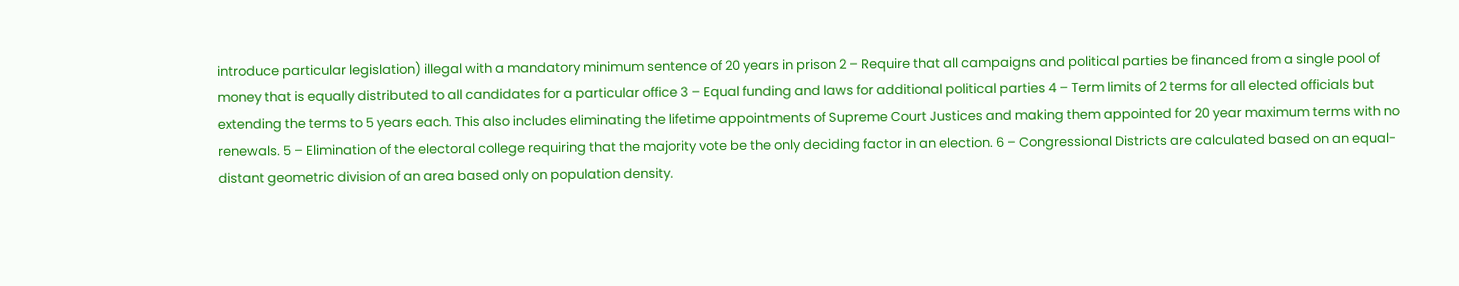introduce particular legislation) illegal with a mandatory minimum sentence of 20 years in prison 2 – Require that all campaigns and political parties be financed from a single pool of money that is equally distributed to all candidates for a particular office 3 – Equal funding and laws for additional political parties 4 – Term limits of 2 terms for all elected officials but extending the terms to 5 years each. This also includes eliminating the lifetime appointments of Supreme Court Justices and making them appointed for 20 year maximum terms with no renewals. 5 – Elimination of the electoral college requiring that the majority vote be the only deciding factor in an election. 6 – Congressional Districts are calculated based on an equal-distant geometric division of an area based only on population density.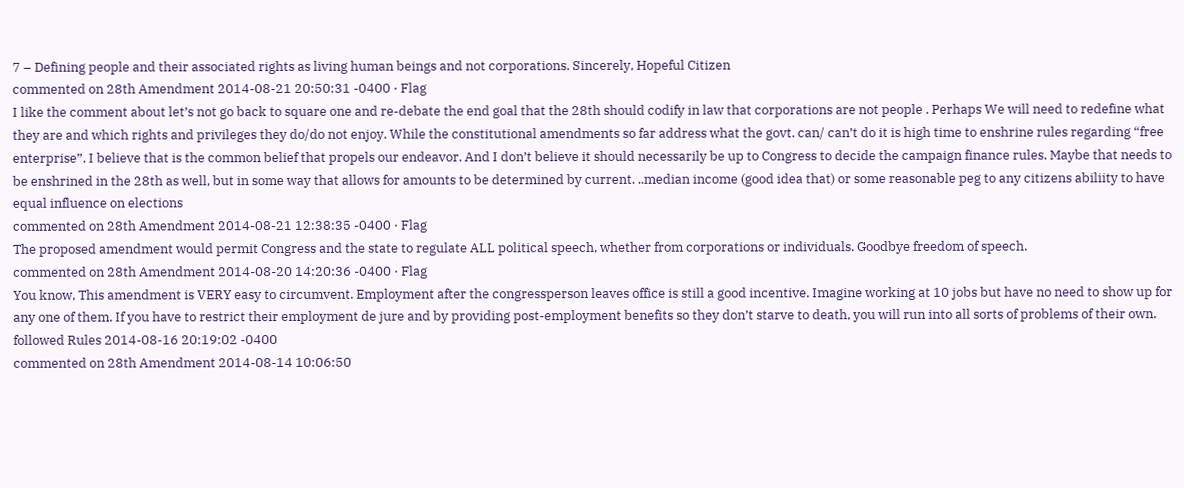7 – Defining people and their associated rights as living human beings and not corporations. Sincerely, Hopeful Citizen
commented on 28th Amendment 2014-08-21 20:50:31 -0400 · Flag
I like the comment about let’s not go back to square one and re-debate the end goal that the 28th should codify in law that corporations are not people . Perhaps We will need to redefine what they are and which rights and privileges they do/do not enjoy. While the constitutional amendments so far address what the govt. can/ can’t do it is high time to enshrine rules regarding “free enterprise”. I believe that is the common belief that propels our endeavor. And I don’t believe it should necessarily be up to Congress to decide the campaign finance rules. Maybe that needs to be enshrined in the 28th as well, but in some way that allows for amounts to be determined by current. ..median income (good idea that) or some reasonable peg to any citizens abiliity to have equal influence on elections
commented on 28th Amendment 2014-08-21 12:38:35 -0400 · Flag
The proposed amendment would permit Congress and the state to regulate ALL political speech, whether from corporations or individuals. Goodbye freedom of speech.
commented on 28th Amendment 2014-08-20 14:20:36 -0400 · Flag
You know, This amendment is VERY easy to circumvent. Employment after the congressperson leaves office is still a good incentive. Imagine working at 10 jobs but have no need to show up for any one of them. If you have to restrict their employment de jure and by providing post-employment benefits so they don’t starve to death, you will run into all sorts of problems of their own.
followed Rules 2014-08-16 20:19:02 -0400
commented on 28th Amendment 2014-08-14 10:06:50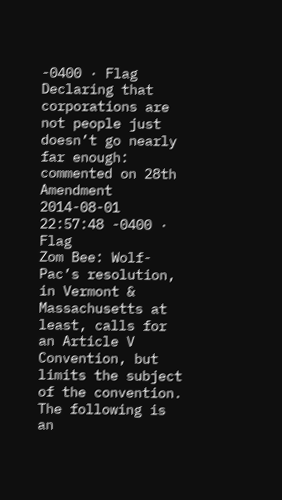-0400 · Flag
Declaring that corporations are not people just doesn’t go nearly far enough:
commented on 28th Amendment 2014-08-01 22:57:48 -0400 · Flag
Zom Bee: Wolf-Pac’s resolution, in Vermont & Massachusetts at least, calls for an Article V Convention, but limits the subject of the convention. The following is an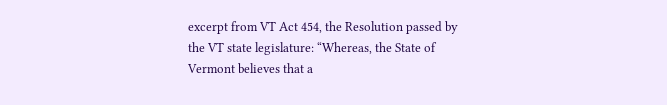excerpt from VT Act 454, the Resolution passed by the VT state legislature: “Whereas, the State of Vermont believes that a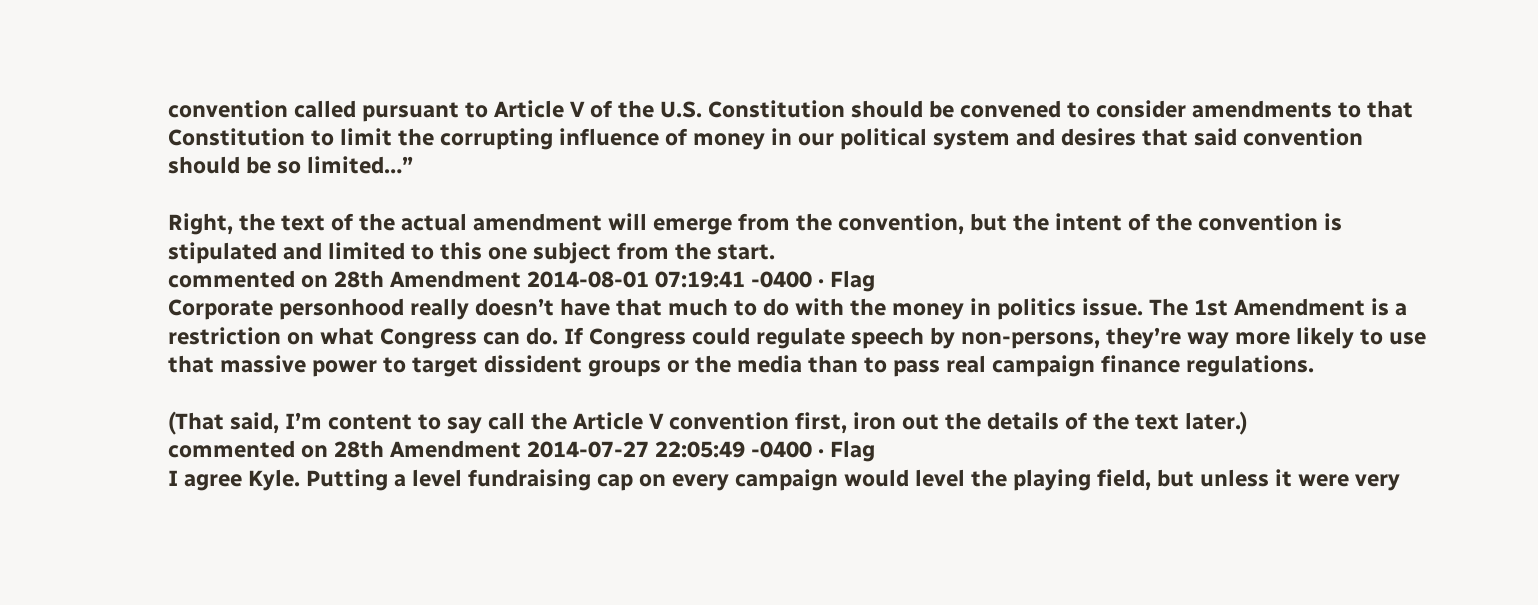convention called pursuant to Article V of the U.S. Constitution should be convened to consider amendments to that Constitution to limit the corrupting influence of money in our political system and desires that said convention should be so limited…”

Right, the text of the actual amendment will emerge from the convention, but the intent of the convention is stipulated and limited to this one subject from the start.
commented on 28th Amendment 2014-08-01 07:19:41 -0400 · Flag
Corporate personhood really doesn’t have that much to do with the money in politics issue. The 1st Amendment is a restriction on what Congress can do. If Congress could regulate speech by non-persons, they’re way more likely to use that massive power to target dissident groups or the media than to pass real campaign finance regulations.

(That said, I’m content to say call the Article V convention first, iron out the details of the text later.)
commented on 28th Amendment 2014-07-27 22:05:49 -0400 · Flag
I agree Kyle. Putting a level fundraising cap on every campaign would level the playing field, but unless it were very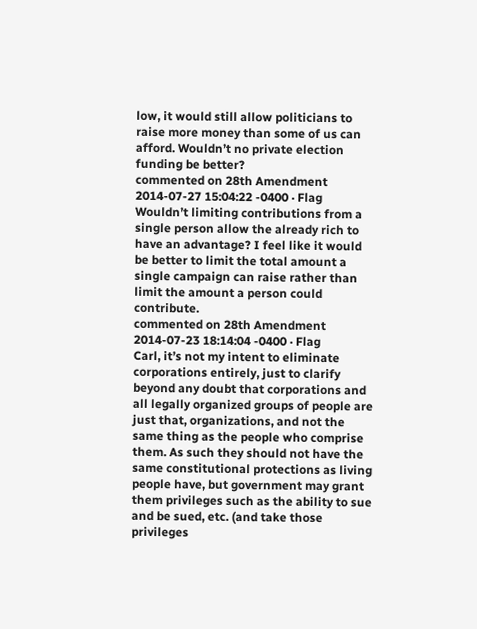low, it would still allow politicians to raise more money than some of us can afford. Wouldn’t no private election funding be better?
commented on 28th Amendment 2014-07-27 15:04:22 -0400 · Flag
Wouldn’t limiting contributions from a single person allow the already rich to have an advantage? I feel like it would be better to limit the total amount a single campaign can raise rather than limit the amount a person could contribute.
commented on 28th Amendment 2014-07-23 18:14:04 -0400 · Flag
Carl, it’s not my intent to eliminate corporations entirely, just to clarify beyond any doubt that corporations and all legally organized groups of people are just that, organizations, and not the same thing as the people who comprise them. As such they should not have the same constitutional protections as living people have, but government may grant them privileges such as the ability to sue and be sued, etc. (and take those privileges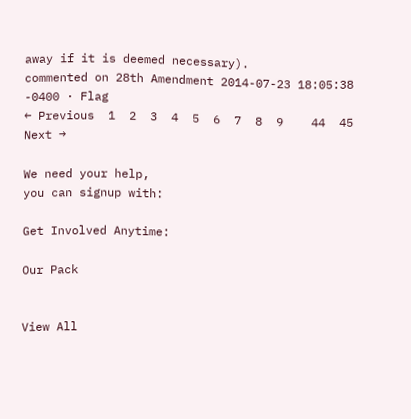away if it is deemed necessary).
commented on 28th Amendment 2014-07-23 18:05:38 -0400 · Flag
← Previous  1  2  3  4  5  6  7  8  9    44  45  Next →

We need your help,
you can signup with:

Get Involved Anytime:

Our Pack


View All